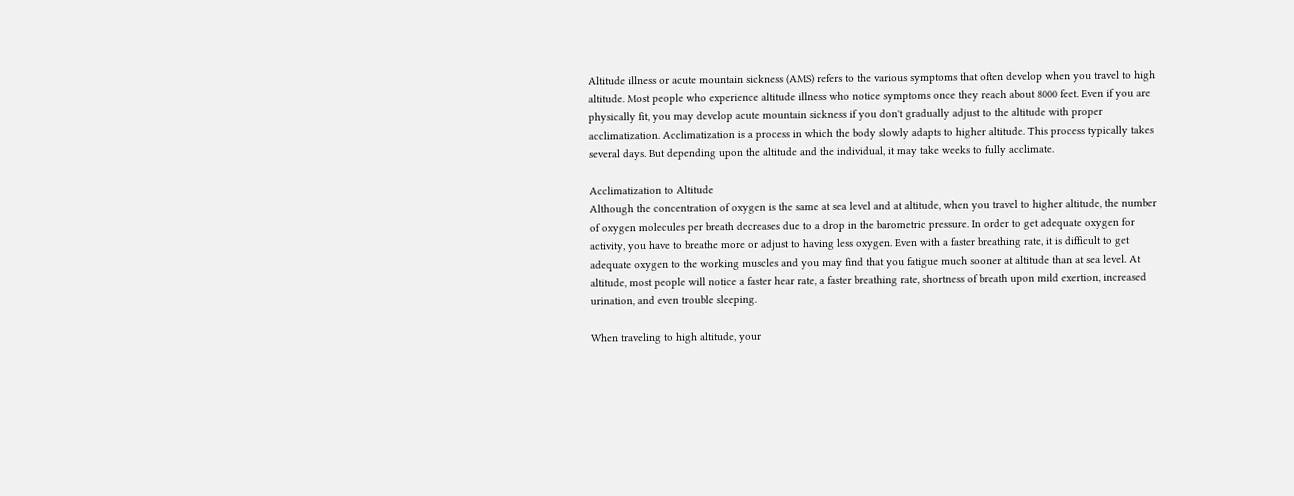Altitude illness or acute mountain sickness (AMS) refers to the various symptoms that often develop when you travel to high altitude. Most people who experience altitude illness who notice symptoms once they reach about 8000 feet. Even if you are physically fit, you may develop acute mountain sickness if you don't gradually adjust to the altitude with proper acclimatization. Acclimatization is a process in which the body slowly adapts to higher altitude. This process typically takes several days. But depending upon the altitude and the individual, it may take weeks to fully acclimate.

Acclimatization to Altitude
Although the concentration of oxygen is the same at sea level and at altitude, when you travel to higher altitude, the number of oxygen molecules per breath decreases due to a drop in the barometric pressure. In order to get adequate oxygen for activity, you have to breathe more or adjust to having less oxygen. Even with a faster breathing rate, it is difficult to get adequate oxygen to the working muscles and you may find that you fatigue much sooner at altitude than at sea level. At altitude, most people will notice a faster hear rate, a faster breathing rate, shortness of breath upon mild exertion, increased urination, and even trouble sleeping.

When traveling to high altitude, your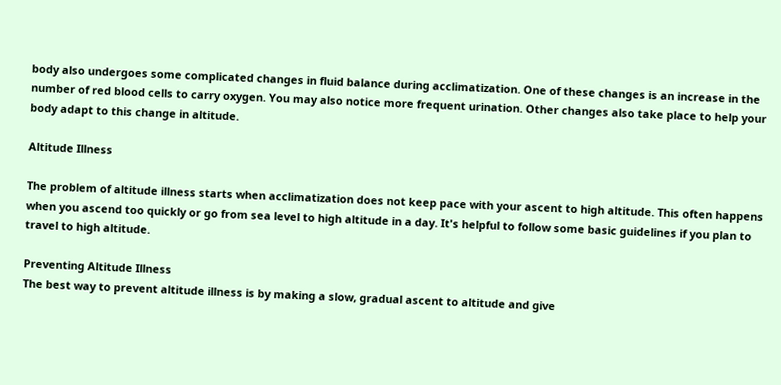body also undergoes some complicated changes in fluid balance during acclimatization. One of these changes is an increase in the number of red blood cells to carry oxygen. You may also notice more frequent urination. Other changes also take place to help your body adapt to this change in altitude.

Altitude Illness

The problem of altitude illness starts when acclimatization does not keep pace with your ascent to high altitude. This often happens when you ascend too quickly or go from sea level to high altitude in a day. It's helpful to follow some basic guidelines if you plan to travel to high altitude.

Preventing Altitude Illness
The best way to prevent altitude illness is by making a slow, gradual ascent to altitude and give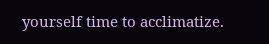yourself time to acclimatize.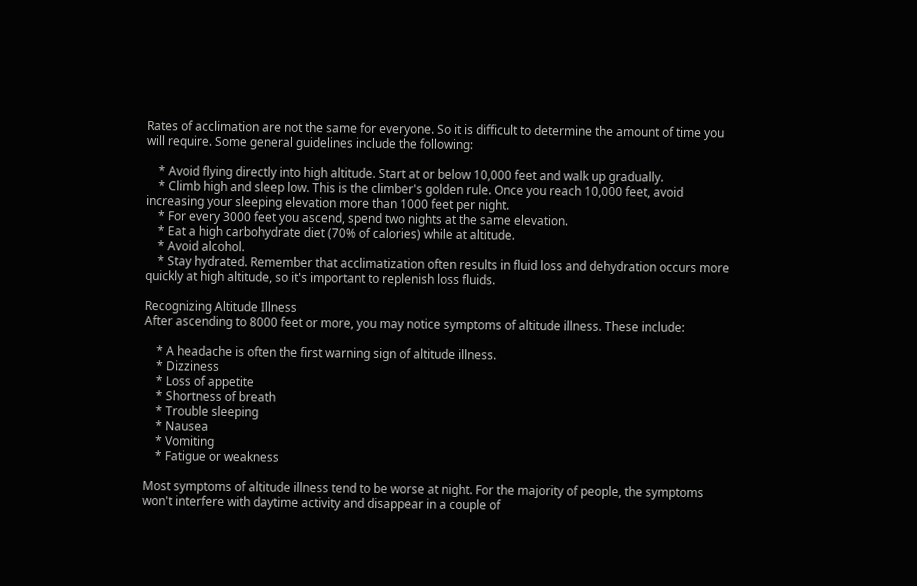Rates of acclimation are not the same for everyone. So it is difficult to determine the amount of time you will require. Some general guidelines include the following:

    * Avoid flying directly into high altitude. Start at or below 10,000 feet and walk up gradually.
    * Climb high and sleep low. This is the climber's golden rule. Once you reach 10,000 feet, avoid increasing your sleeping elevation more than 1000 feet per night.
    * For every 3000 feet you ascend, spend two nights at the same elevation.
    * Eat a high carbohydrate diet (70% of calories) while at altitude.
    * Avoid alcohol.
    * Stay hydrated. Remember that acclimatization often results in fluid loss and dehydration occurs more quickly at high altitude, so it's important to replenish loss fluids.

Recognizing Altitude Illness
After ascending to 8000 feet or more, you may notice symptoms of altitude illness. These include:

    * A headache is often the first warning sign of altitude illness.
    * Dizziness
    * Loss of appetite
    * Shortness of breath
    * Trouble sleeping
    * Nausea
    * Vomiting
    * Fatigue or weakness

Most symptoms of altitude illness tend to be worse at night. For the majority of people, the symptoms won't interfere with daytime activity and disappear in a couple of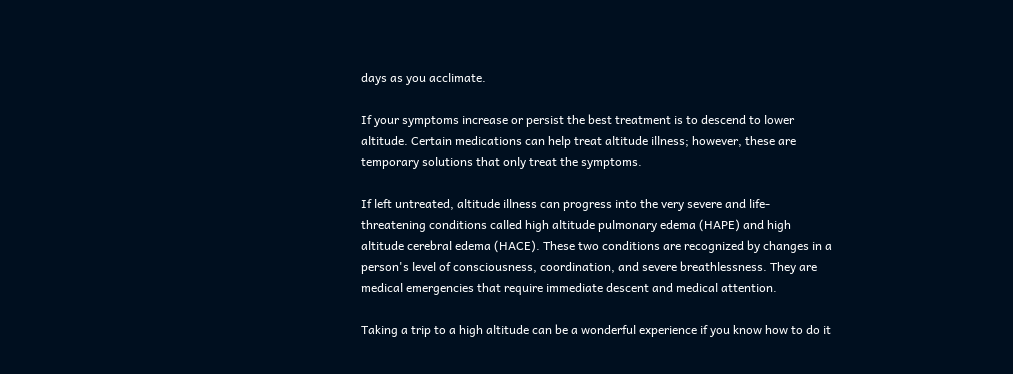days as you acclimate.

If your symptoms increase or persist the best treatment is to descend to lower altitude. Certain medications can help treat altitude illness; however, these are temporary solutions that only treat the symptoms.

If left untreated, altitude illness can progress into the very severe and life-threatening conditions called high altitude pulmonary edema (HAPE) and high altitude cerebral edema (HACE). These two conditions are recognized by changes in a person's level of consciousness, coordination, and severe breathlessness. They are medical emergencies that require immediate descent and medical attention.

Taking a trip to a high altitude can be a wonderful experience if you know how to do it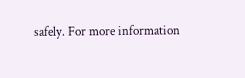safely. For more information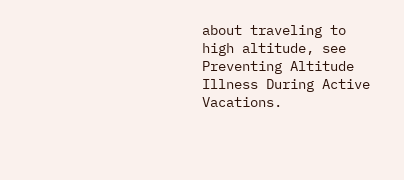about traveling to high altitude, see Preventing Altitude Illness During Active Vacations.